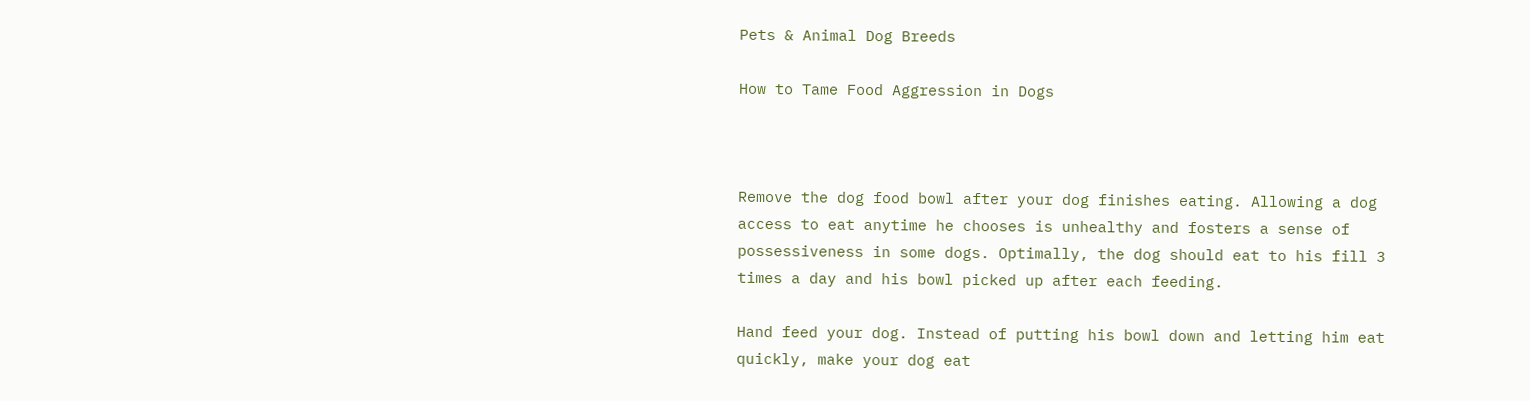Pets & Animal Dog Breeds

How to Tame Food Aggression in Dogs



Remove the dog food bowl after your dog finishes eating. Allowing a dog access to eat anytime he chooses is unhealthy and fosters a sense of possessiveness in some dogs. Optimally, the dog should eat to his fill 3 times a day and his bowl picked up after each feeding.

Hand feed your dog. Instead of putting his bowl down and letting him eat quickly, make your dog eat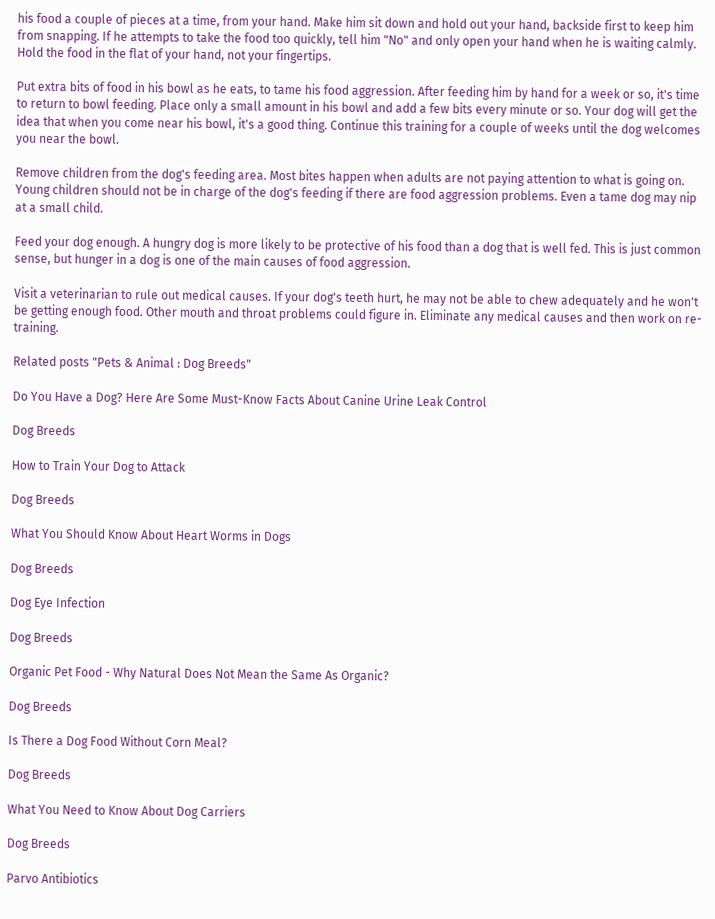his food a couple of pieces at a time, from your hand. Make him sit down and hold out your hand, backside first to keep him from snapping. If he attempts to take the food too quickly, tell him "No" and only open your hand when he is waiting calmly. Hold the food in the flat of your hand, not your fingertips.

Put extra bits of food in his bowl as he eats, to tame his food aggression. After feeding him by hand for a week or so, it's time to return to bowl feeding. Place only a small amount in his bowl and add a few bits every minute or so. Your dog will get the idea that when you come near his bowl, it's a good thing. Continue this training for a couple of weeks until the dog welcomes you near the bowl.

Remove children from the dog's feeding area. Most bites happen when adults are not paying attention to what is going on. Young children should not be in charge of the dog's feeding if there are food aggression problems. Even a tame dog may nip at a small child.

Feed your dog enough. A hungry dog is more likely to be protective of his food than a dog that is well fed. This is just common sense, but hunger in a dog is one of the main causes of food aggression.

Visit a veterinarian to rule out medical causes. If your dog's teeth hurt, he may not be able to chew adequately and he won't be getting enough food. Other mouth and throat problems could figure in. Eliminate any medical causes and then work on re-training.

Related posts "Pets & Animal : Dog Breeds"

Do You Have a Dog? Here Are Some Must-Know Facts About Canine Urine Leak Control

Dog Breeds

How to Train Your Dog to Attack

Dog Breeds

What You Should Know About Heart Worms in Dogs

Dog Breeds

Dog Eye Infection

Dog Breeds

Organic Pet Food - Why Natural Does Not Mean the Same As Organic?

Dog Breeds

Is There a Dog Food Without Corn Meal?

Dog Breeds

What You Need to Know About Dog Carriers

Dog Breeds

Parvo Antibiotics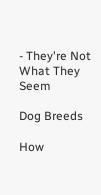- They're Not What They Seem

Dog Breeds

How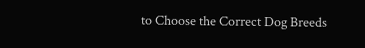to Choose the Correct Dog Breeds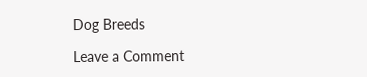Dog Breeds

Leave a Comment